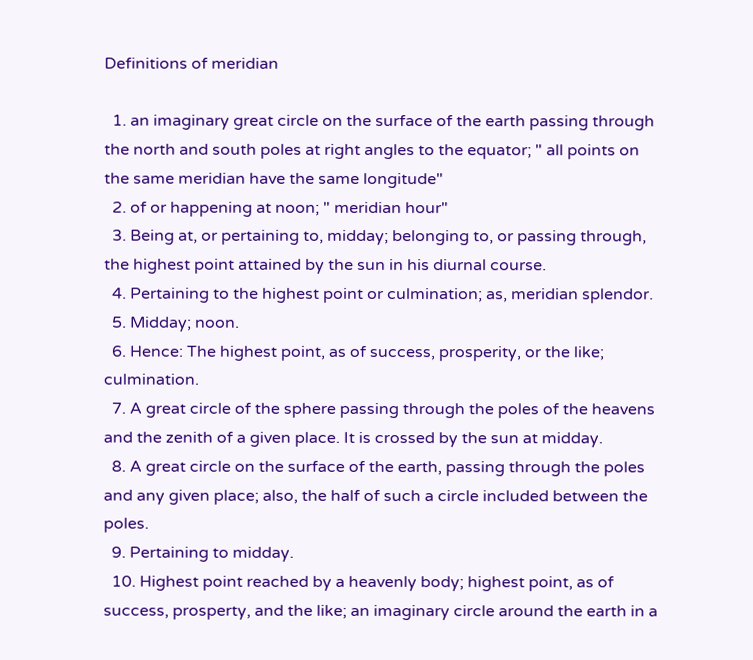Definitions of meridian

  1. an imaginary great circle on the surface of the earth passing through the north and south poles at right angles to the equator; " all points on the same meridian have the same longitude"
  2. of or happening at noon; " meridian hour"
  3. Being at, or pertaining to, midday; belonging to, or passing through, the highest point attained by the sun in his diurnal course.
  4. Pertaining to the highest point or culmination; as, meridian splendor.
  5. Midday; noon.
  6. Hence: The highest point, as of success, prosperity, or the like; culmination.
  7. A great circle of the sphere passing through the poles of the heavens and the zenith of a given place. It is crossed by the sun at midday.
  8. A great circle on the surface of the earth, passing through the poles and any given place; also, the half of such a circle included between the poles.
  9. Pertaining to midday.
  10. Highest point reached by a heavenly body; highest point, as of success, prosperty, and the like; an imaginary circle around the earth in a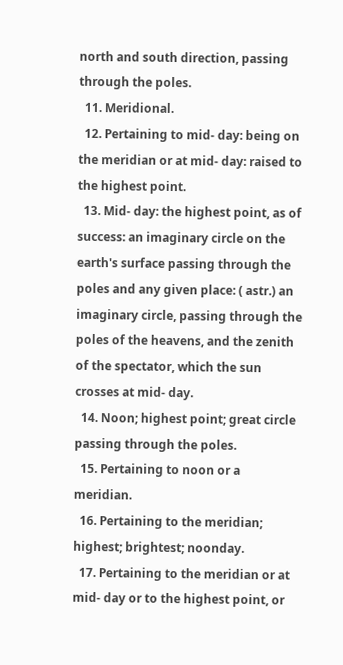north and south direction, passing through the poles.
  11. Meridional.
  12. Pertaining to mid- day: being on the meridian or at mid- day: raised to the highest point.
  13. Mid- day: the highest point, as of success: an imaginary circle on the earth's surface passing through the poles and any given place: ( astr.) an imaginary circle, passing through the poles of the heavens, and the zenith of the spectator, which the sun crosses at mid- day.
  14. Noon; highest point; great circle passing through the poles.
  15. Pertaining to noon or a meridian.
  16. Pertaining to the meridian; highest; brightest; noonday.
  17. Pertaining to the meridian or at mid- day or to the highest point, or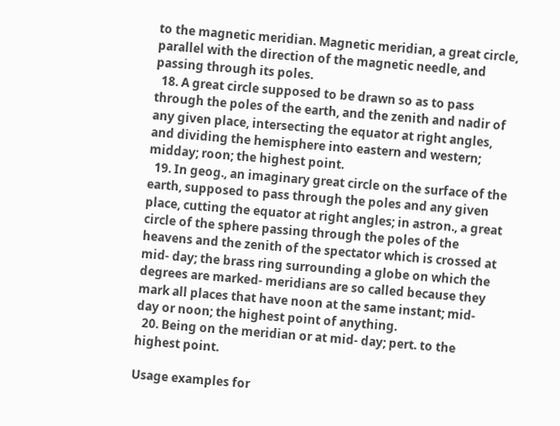to the magnetic meridian. Magnetic meridian, a great circle, parallel with the direction of the magnetic needle, and passing through its poles.
  18. A great circle supposed to be drawn so as to pass through the poles of the earth, and the zenith and nadir of any given place, intersecting the equator at right angles, and dividing the hemisphere into eastern and western; midday; roon; the highest point.
  19. In geog., an imaginary great circle on the surface of the earth, supposed to pass through the poles and any given place, cutting the equator at right angles; in astron., a great circle of the sphere passing through the poles of the heavens and the zenith of the spectator which is crossed at mid- day; the brass ring surrounding a globe on which the degrees are marked- meridians are so called because they mark all places that have noon at the same instant; mid- day or noon; the highest point of anything.
  20. Being on the meridian or at mid- day; pert. to the highest point.

Usage examples for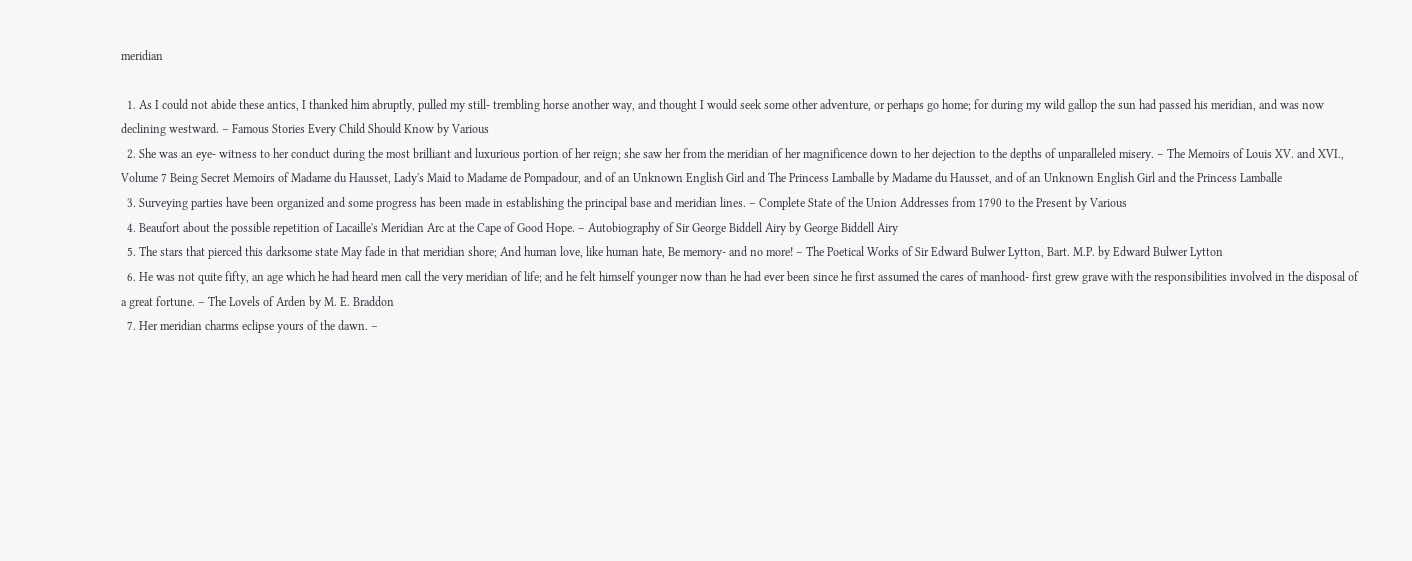meridian

  1. As I could not abide these antics, I thanked him abruptly, pulled my still- trembling horse another way, and thought I would seek some other adventure, or perhaps go home; for during my wild gallop the sun had passed his meridian, and was now declining westward. – Famous Stories Every Child Should Know by Various
  2. She was an eye- witness to her conduct during the most brilliant and luxurious portion of her reign; she saw her from the meridian of her magnificence down to her dejection to the depths of unparalleled misery. – The Memoirs of Louis XV. and XVI., Volume 7 Being Secret Memoirs of Madame du Hausset, Lady's Maid to Madame de Pompadour, and of an Unknown English Girl and The Princess Lamballe by Madame du Hausset, and of an Unknown English Girl and the Princess Lamballe
  3. Surveying parties have been organized and some progress has been made in establishing the principal base and meridian lines. – Complete State of the Union Addresses from 1790 to the Present by Various
  4. Beaufort about the possible repetition of Lacaille's Meridian Arc at the Cape of Good Hope. – Autobiography of Sir George Biddell Airy by George Biddell Airy
  5. The stars that pierced this darksome state May fade in that meridian shore; And human love, like human hate, Be memory- and no more! – The Poetical Works of Sir Edward Bulwer Lytton, Bart. M.P. by Edward Bulwer Lytton
  6. He was not quite fifty, an age which he had heard men call the very meridian of life; and he felt himself younger now than he had ever been since he first assumed the cares of manhood- first grew grave with the responsibilities involved in the disposal of a great fortune. – The Lovels of Arden by M. E. Braddon
  7. Her meridian charms eclipse yours of the dawn. –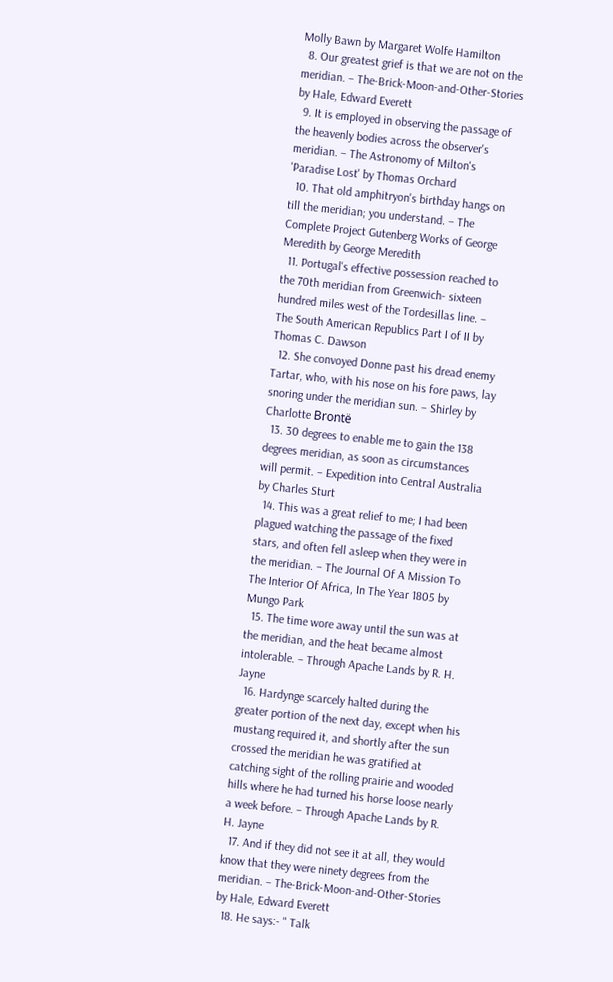Molly Bawn by Margaret Wolfe Hamilton
  8. Our greatest grief is that we are not on the meridian. – The-Brick-Moon-and-Other-Stories by Hale, Edward Everett
  9. It is employed in observing the passage of the heavenly bodies across the observer's meridian. – The Astronomy of Milton's 'Paradise Lost' by Thomas Orchard
  10. That old amphitryon's birthday hangs on till the meridian; you understand. – The Complete Project Gutenberg Works of George Meredith by George Meredith
  11. Portugal's effective possession reached to the 70th meridian from Greenwich- sixteen hundred miles west of the Tordesillas line. – The South American Republics Part I of II by Thomas C. Dawson
  12. She convoyed Donne past his dread enemy Tartar, who, with his nose on his fore paws, lay snoring under the meridian sun. – Shirley by Charlotte Brontë
  13. 30 degrees to enable me to gain the 138 degrees meridian, as soon as circumstances will permit. – Expedition into Central Australia by Charles Sturt
  14. This was a great relief to me; I had been plagued watching the passage of the fixed stars, and often fell asleep when they were in the meridian. – The Journal Of A Mission To The Interior Of Africa, In The Year 1805 by Mungo Park
  15. The time wore away until the sun was at the meridian, and the heat became almost intolerable. – Through Apache Lands by R. H. Jayne
  16. Hardynge scarcely halted during the greater portion of the next day, except when his mustang required it, and shortly after the sun crossed the meridian he was gratified at catching sight of the rolling prairie and wooded hills where he had turned his horse loose nearly a week before. – Through Apache Lands by R. H. Jayne
  17. And if they did not see it at all, they would know that they were ninety degrees from the meridian. – The-Brick-Moon-and-Other-Stories by Hale, Edward Everett
  18. He says:- " Talk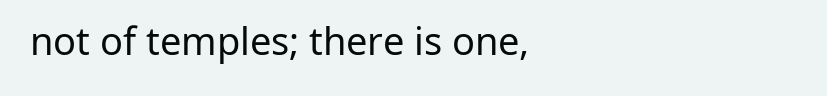not of temples; there is one,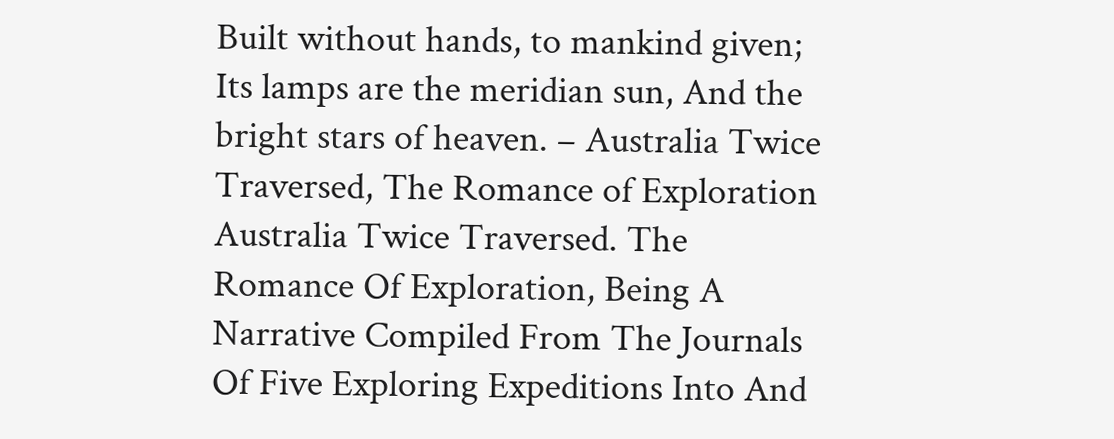Built without hands, to mankind given; Its lamps are the meridian sun, And the bright stars of heaven. – Australia Twice Traversed, The Romance of Exploration Australia Twice Traversed. The Romance Of Exploration, Being A Narrative Compiled From The Journals Of Five Exploring Expeditions Into And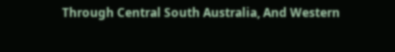Through Central South Australia, And Western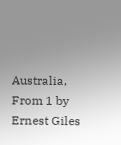Australia, From 1 by Ernest Giles